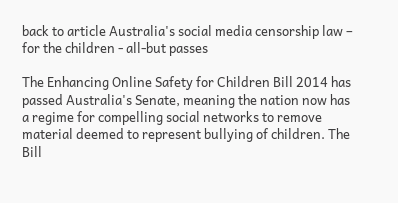back to article Australia's social media censorship law – for the children - all-but passes

The Enhancing Online Safety for Children Bill 2014 has passed Australia's Senate, meaning the nation now has a regime for compelling social networks to remove material deemed to represent bullying of children. The Bill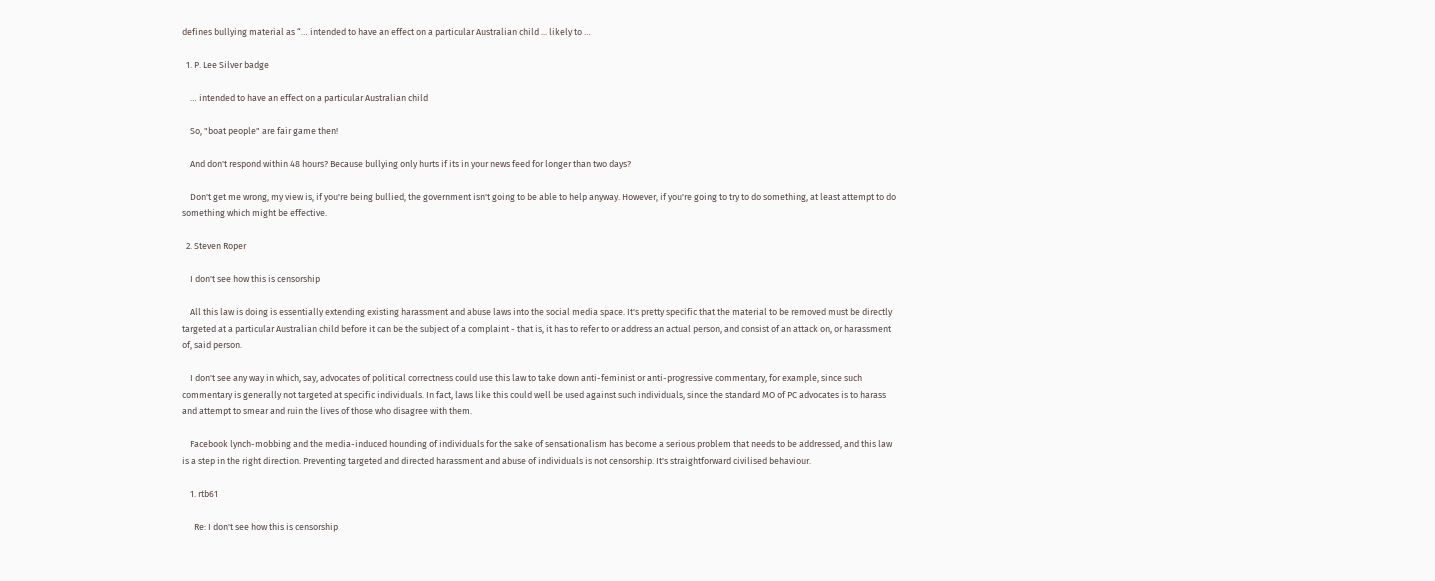defines bullying material as “… intended to have an effect on a particular Australian child ... likely to …

  1. P. Lee Silver badge

    … intended to have an effect on a particular Australian child

    So, "boat people" are fair game then!

    And don't respond within 48 hours? Because bullying only hurts if its in your news feed for longer than two days?

    Don't get me wrong, my view is, if you're being bullied, the government isn't going to be able to help anyway. However, if you're going to try to do something, at least attempt to do something which might be effective.

  2. Steven Roper

    I don't see how this is censorship

    All this law is doing is essentially extending existing harassment and abuse laws into the social media space. It's pretty specific that the material to be removed must be directly targeted at a particular Australian child before it can be the subject of a complaint - that is, it has to refer to or address an actual person, and consist of an attack on, or harassment of, said person.

    I don't see any way in which, say, advocates of political correctness could use this law to take down anti-feminist or anti-progressive commentary, for example, since such commentary is generally not targeted at specific individuals. In fact, laws like this could well be used against such individuals, since the standard MO of PC advocates is to harass and attempt to smear and ruin the lives of those who disagree with them.

    Facebook lynch-mobbing and the media-induced hounding of individuals for the sake of sensationalism has become a serious problem that needs to be addressed, and this law is a step in the right direction. Preventing targeted and directed harassment and abuse of individuals is not censorship. It's straightforward civilised behaviour.

    1. rtb61

      Re: I don't see how this is censorship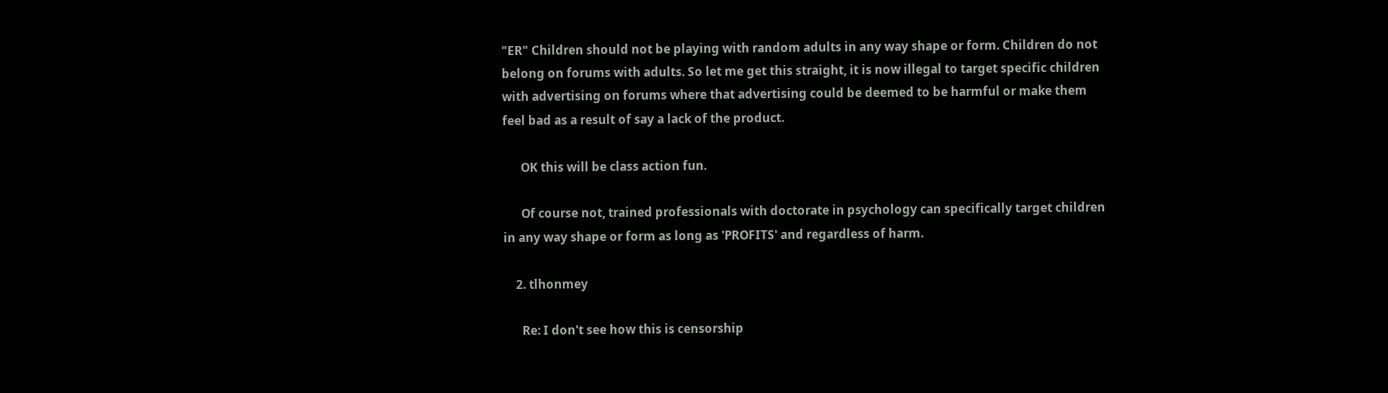"ER" Children should not be playing with random adults in any way shape or form. Children do not belong on forums with adults. So let me get this straight, it is now illegal to target specific children with advertising on forums where that advertising could be deemed to be harmful or make them feel bad as a result of say a lack of the product.

      OK this will be class action fun.

      Of course not, trained professionals with doctorate in psychology can specifically target children in any way shape or form as long as 'PROFITS' and regardless of harm.

    2. tlhonmey

      Re: I don't see how this is censorship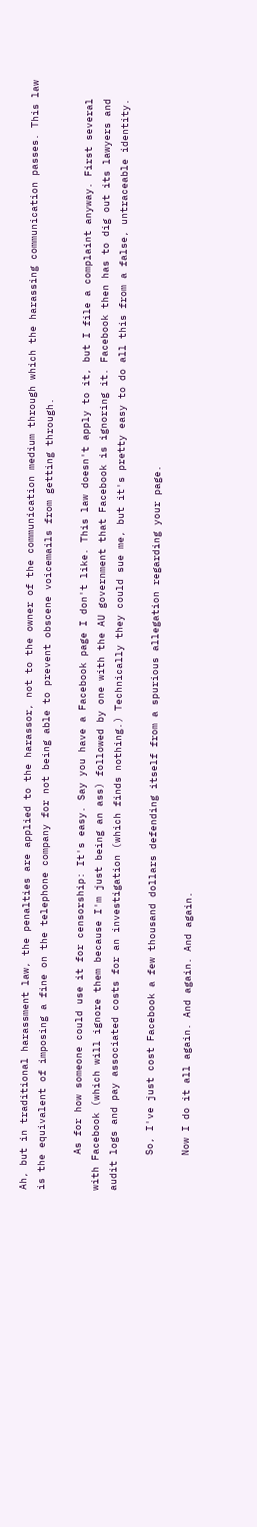Ah, but in traditional harassment law, the penalties are applied to the harassor, not to the owner of the communication medium through which the harassing communication passes. This law is the equivalent of imposing a fine on the telephone company for not being able to prevent obscene voicemails from getting through.

      As for how someone could use it for censorship: It's easy. Say you have a Facebook page I don't like. This law doesn't apply to it, but I file a complaint anyway. First several with Facebook (which will ignore them because I'm just being an ass) followed by one with the AU government that Facebook is ignoring it. Facebook then has to dig out its lawyers and audit logs and pay associated costs for an investigation (which finds nothing.) Technically they could sue me, but it's pretty easy to do all this from a false, untraceable identity.

      So, I've just cost Facebook a few thousand dollars defending itself from a spurious allegation regarding your page.

      Now I do it all again. And again. And again.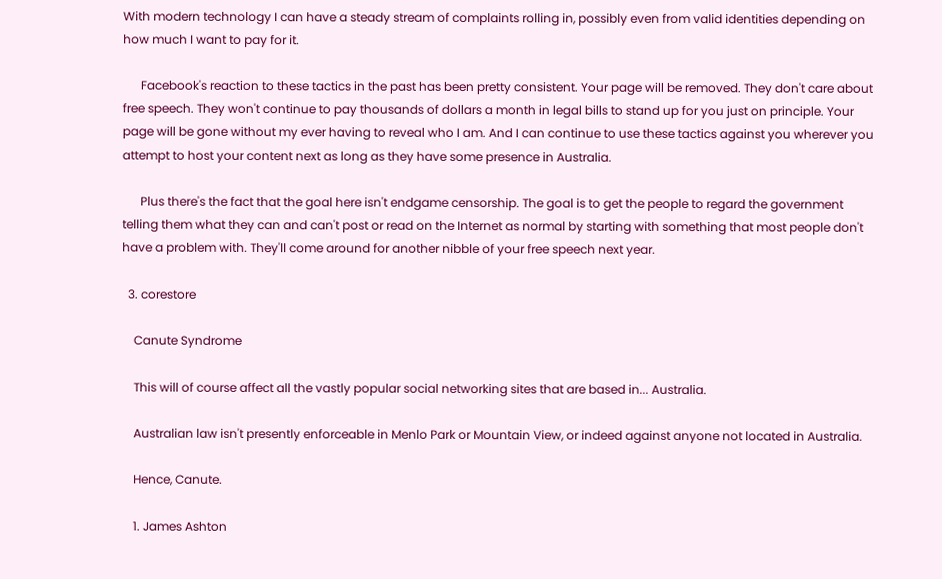With modern technology I can have a steady stream of complaints rolling in, possibly even from valid identities depending on how much I want to pay for it.

      Facebook's reaction to these tactics in the past has been pretty consistent. Your page will be removed. They don't care about free speech. They won't continue to pay thousands of dollars a month in legal bills to stand up for you just on principle. Your page will be gone without my ever having to reveal who I am. And I can continue to use these tactics against you wherever you attempt to host your content next as long as they have some presence in Australia.

      Plus there's the fact that the goal here isn't endgame censorship. The goal is to get the people to regard the government telling them what they can and can't post or read on the Internet as normal by starting with something that most people don't have a problem with. They'll come around for another nibble of your free speech next year.

  3. corestore

    Canute Syndrome

    This will of course affect all the vastly popular social networking sites that are based in... Australia.

    Australian law isn't presently enforceable in Menlo Park or Mountain View, or indeed against anyone not located in Australia.

    Hence, Canute.

    1. James Ashton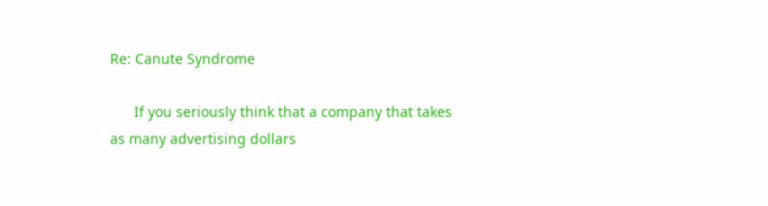Re: Canute Syndrome

      If you seriously think that a company that takes as many advertising dollars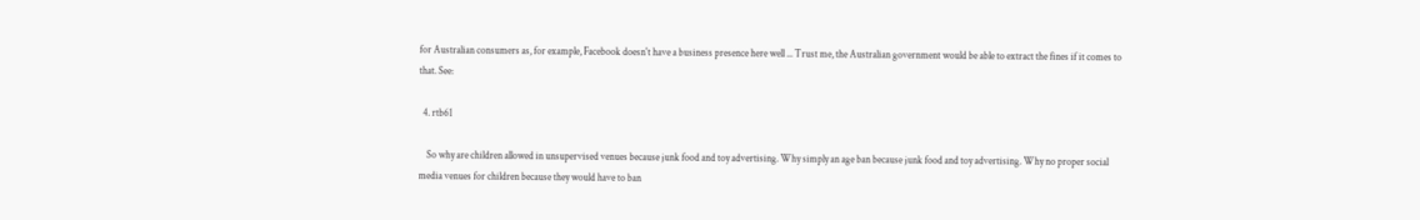for Australian consumers as, for example, Facebook doesn't have a business presence here well ... Trust me, the Australian government would be able to extract the fines if it comes to that. See:

  4. rtb61

    So why are children allowed in unsupervised venues because junk food and toy advertising. Why simply an age ban because junk food and toy advertising. Why no proper social media venues for children because they would have to ban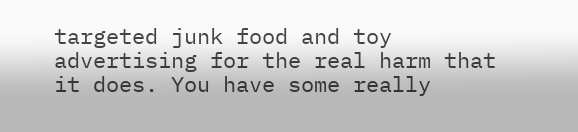targeted junk food and toy advertising for the real harm that it does. You have some really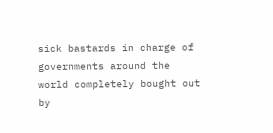sick bastards in charge of governments around the world completely bought out by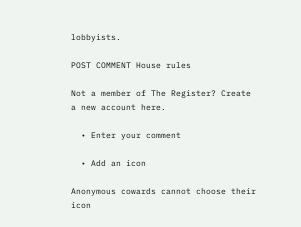lobbyists.

POST COMMENT House rules

Not a member of The Register? Create a new account here.

  • Enter your comment

  • Add an icon

Anonymous cowards cannot choose their icon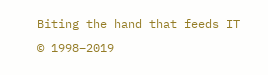Biting the hand that feeds IT © 1998–2019